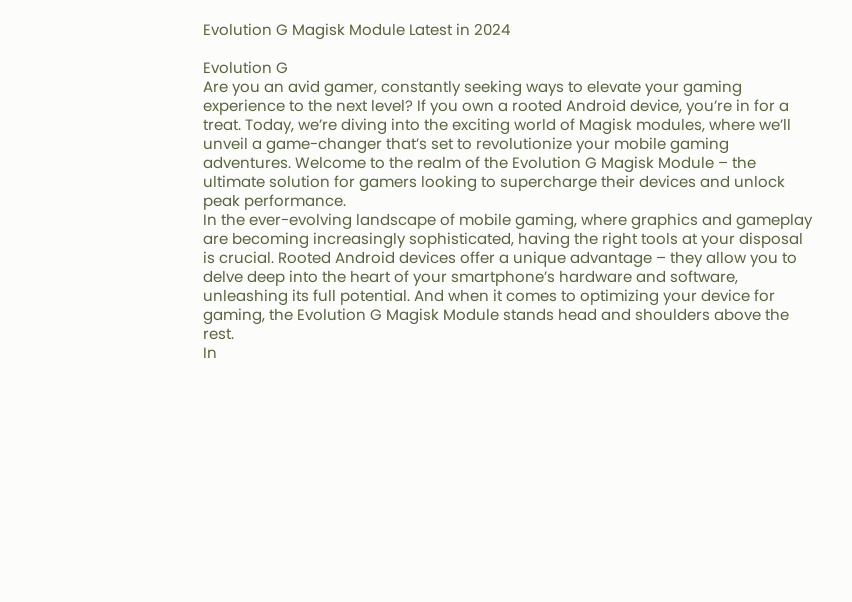Evolution G Magisk Module Latest in 2024

Evolution G
Are you an avid gamer, constantly seeking ways to elevate your gaming experience to the next level? If you own a rooted Android device, you’re in for a treat. Today, we’re diving into the exciting world of Magisk modules, where we’ll unveil a game-changer that’s set to revolutionize your mobile gaming adventures. Welcome to the realm of the Evolution G Magisk Module – the ultimate solution for gamers looking to supercharge their devices and unlock peak performance.
In the ever-evolving landscape of mobile gaming, where graphics and gameplay are becoming increasingly sophisticated, having the right tools at your disposal is crucial. Rooted Android devices offer a unique advantage – they allow you to delve deep into the heart of your smartphone’s hardware and software, unleashing its full potential. And when it comes to optimizing your device for gaming, the Evolution G Magisk Module stands head and shoulders above the rest.
In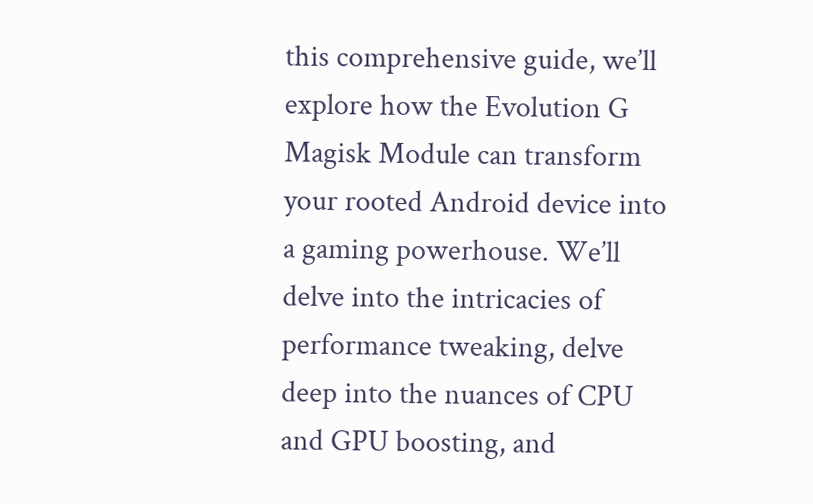this comprehensive guide, we’ll explore how the Evolution G Magisk Module can transform your rooted Android device into a gaming powerhouse. We’ll delve into the intricacies of performance tweaking, delve deep into the nuances of CPU and GPU boosting, and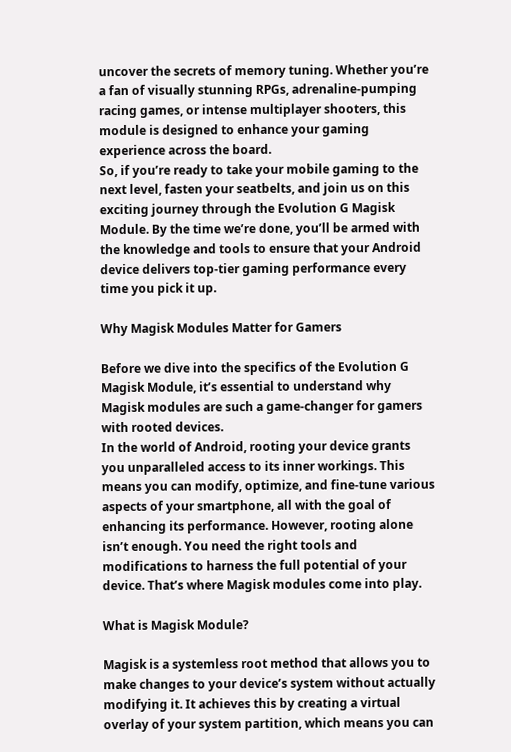uncover the secrets of memory tuning. Whether you’re a fan of visually stunning RPGs, adrenaline-pumping racing games, or intense multiplayer shooters, this module is designed to enhance your gaming experience across the board.
So, if you’re ready to take your mobile gaming to the next level, fasten your seatbelts, and join us on this exciting journey through the Evolution G Magisk Module. By the time we’re done, you’ll be armed with the knowledge and tools to ensure that your Android device delivers top-tier gaming performance every time you pick it up.

Why Magisk Modules Matter for Gamers

Before we dive into the specifics of the Evolution G Magisk Module, it’s essential to understand why Magisk modules are such a game-changer for gamers with rooted devices.
In the world of Android, rooting your device grants you unparalleled access to its inner workings. This means you can modify, optimize, and fine-tune various aspects of your smartphone, all with the goal of enhancing its performance. However, rooting alone isn’t enough. You need the right tools and modifications to harness the full potential of your device. That’s where Magisk modules come into play.

What is Magisk Module?

Magisk is a systemless root method that allows you to make changes to your device’s system without actually modifying it. It achieves this by creating a virtual overlay of your system partition, which means you can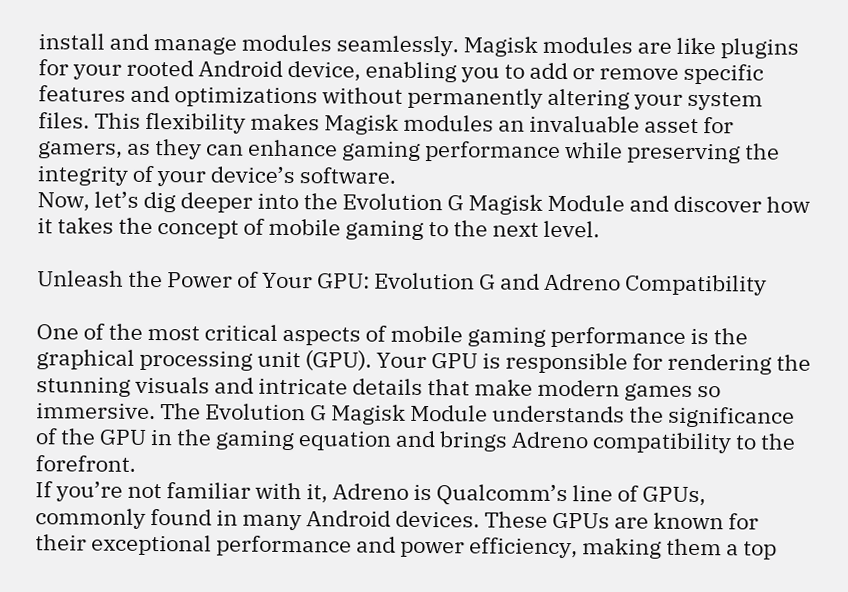install and manage modules seamlessly. Magisk modules are like plugins for your rooted Android device, enabling you to add or remove specific features and optimizations without permanently altering your system files. This flexibility makes Magisk modules an invaluable asset for gamers, as they can enhance gaming performance while preserving the integrity of your device’s software.
Now, let’s dig deeper into the Evolution G Magisk Module and discover how it takes the concept of mobile gaming to the next level.

Unleash the Power of Your GPU: Evolution G and Adreno Compatibility

One of the most critical aspects of mobile gaming performance is the graphical processing unit (GPU). Your GPU is responsible for rendering the stunning visuals and intricate details that make modern games so immersive. The Evolution G Magisk Module understands the significance of the GPU in the gaming equation and brings Adreno compatibility to the forefront.
If you’re not familiar with it, Adreno is Qualcomm’s line of GPUs, commonly found in many Android devices. These GPUs are known for their exceptional performance and power efficiency, making them a top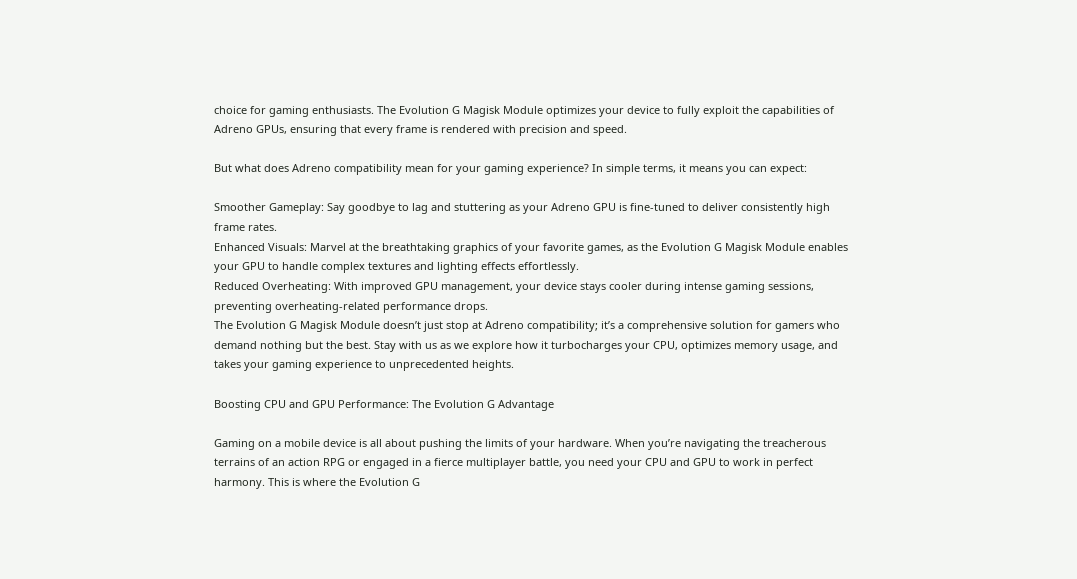choice for gaming enthusiasts. The Evolution G Magisk Module optimizes your device to fully exploit the capabilities of Adreno GPUs, ensuring that every frame is rendered with precision and speed.

But what does Adreno compatibility mean for your gaming experience? In simple terms, it means you can expect:

Smoother Gameplay: Say goodbye to lag and stuttering as your Adreno GPU is fine-tuned to deliver consistently high frame rates.
Enhanced Visuals: Marvel at the breathtaking graphics of your favorite games, as the Evolution G Magisk Module enables your GPU to handle complex textures and lighting effects effortlessly.
Reduced Overheating: With improved GPU management, your device stays cooler during intense gaming sessions, preventing overheating-related performance drops.
The Evolution G Magisk Module doesn’t just stop at Adreno compatibility; it’s a comprehensive solution for gamers who demand nothing but the best. Stay with us as we explore how it turbocharges your CPU, optimizes memory usage, and takes your gaming experience to unprecedented heights.

Boosting CPU and GPU Performance: The Evolution G Advantage

Gaming on a mobile device is all about pushing the limits of your hardware. When you’re navigating the treacherous terrains of an action RPG or engaged in a fierce multiplayer battle, you need your CPU and GPU to work in perfect harmony. This is where the Evolution G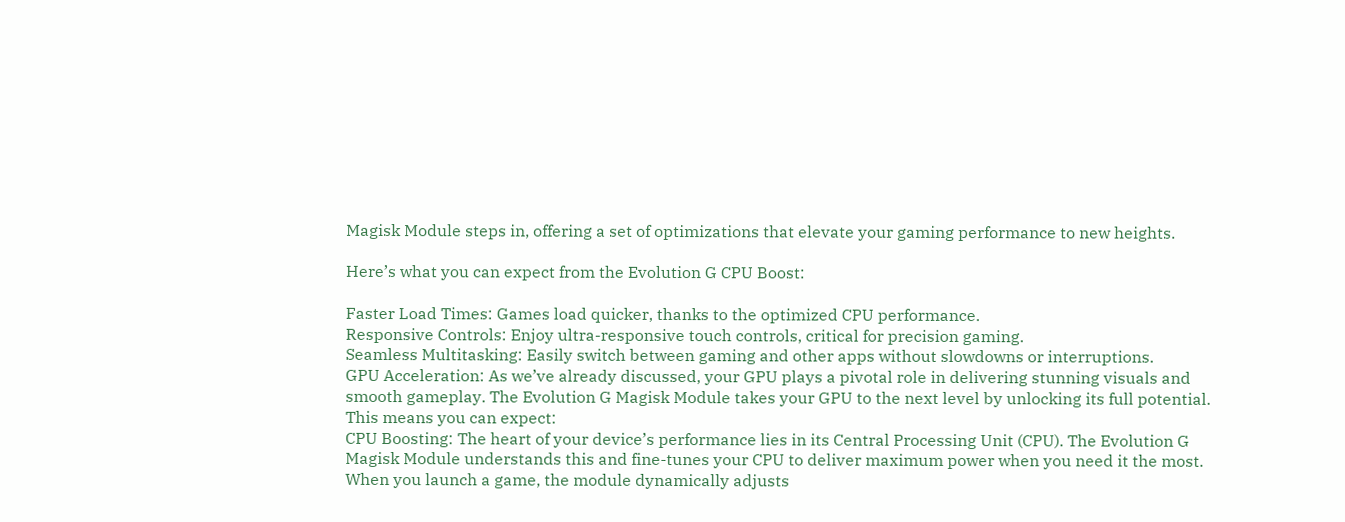Magisk Module steps in, offering a set of optimizations that elevate your gaming performance to new heights.

Here’s what you can expect from the Evolution G CPU Boost:

Faster Load Times: Games load quicker, thanks to the optimized CPU performance.
Responsive Controls: Enjoy ultra-responsive touch controls, critical for precision gaming.
Seamless Multitasking: Easily switch between gaming and other apps without slowdowns or interruptions.
GPU Acceleration: As we’ve already discussed, your GPU plays a pivotal role in delivering stunning visuals and smooth gameplay. The Evolution G Magisk Module takes your GPU to the next level by unlocking its full potential. This means you can expect:
CPU Boosting: The heart of your device’s performance lies in its Central Processing Unit (CPU). The Evolution G Magisk Module understands this and fine-tunes your CPU to deliver maximum power when you need it the most. When you launch a game, the module dynamically adjusts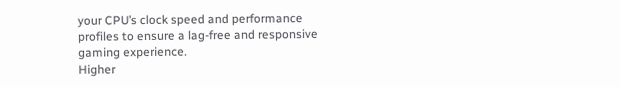your CPU’s clock speed and performance profiles to ensure a lag-free and responsive gaming experience.
Higher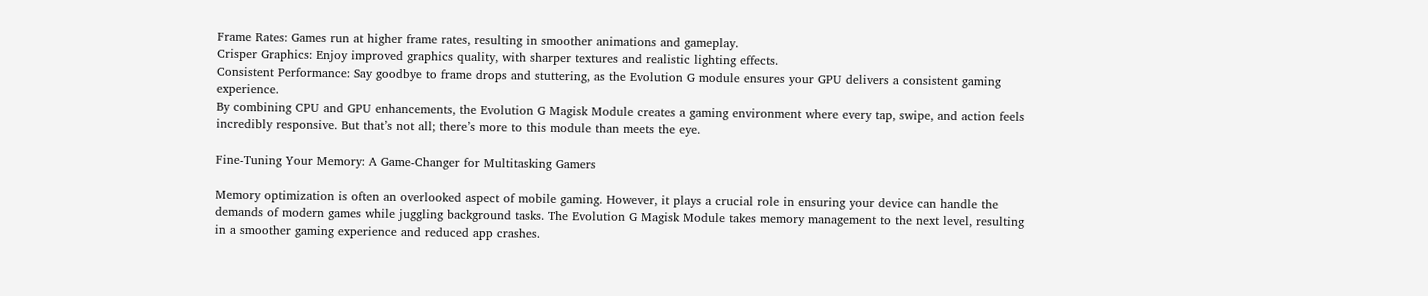Frame Rates: Games run at higher frame rates, resulting in smoother animations and gameplay.
Crisper Graphics: Enjoy improved graphics quality, with sharper textures and realistic lighting effects.
Consistent Performance: Say goodbye to frame drops and stuttering, as the Evolution G module ensures your GPU delivers a consistent gaming experience.
By combining CPU and GPU enhancements, the Evolution G Magisk Module creates a gaming environment where every tap, swipe, and action feels incredibly responsive. But that’s not all; there’s more to this module than meets the eye.

Fine-Tuning Your Memory: A Game-Changer for Multitasking Gamers

Memory optimization is often an overlooked aspect of mobile gaming. However, it plays a crucial role in ensuring your device can handle the demands of modern games while juggling background tasks. The Evolution G Magisk Module takes memory management to the next level, resulting in a smoother gaming experience and reduced app crashes.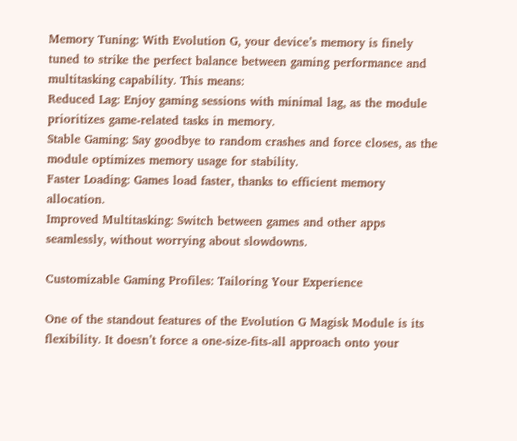Memory Tuning: With Evolution G, your device’s memory is finely tuned to strike the perfect balance between gaming performance and multitasking capability. This means:
Reduced Lag: Enjoy gaming sessions with minimal lag, as the module prioritizes game-related tasks in memory.
Stable Gaming: Say goodbye to random crashes and force closes, as the module optimizes memory usage for stability.
Faster Loading: Games load faster, thanks to efficient memory allocation.
Improved Multitasking: Switch between games and other apps seamlessly, without worrying about slowdowns.

Customizable Gaming Profiles: Tailoring Your Experience

One of the standout features of the Evolution G Magisk Module is its flexibility. It doesn’t force a one-size-fits-all approach onto your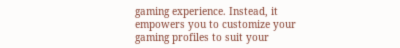gaming experience. Instead, it empowers you to customize your gaming profiles to suit your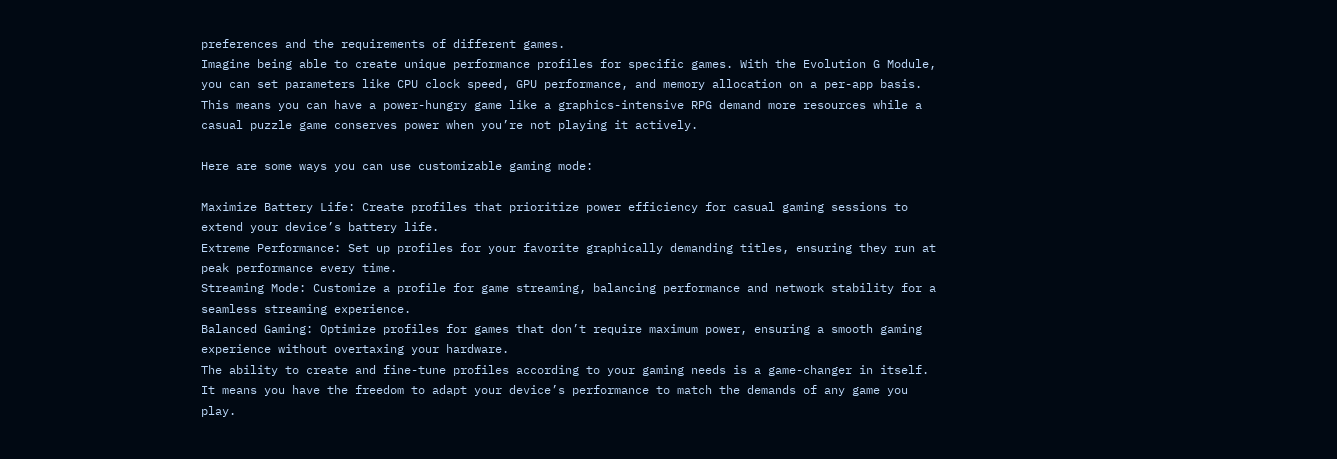preferences and the requirements of different games.
Imagine being able to create unique performance profiles for specific games. With the Evolution G Module, you can set parameters like CPU clock speed, GPU performance, and memory allocation on a per-app basis. This means you can have a power-hungry game like a graphics-intensive RPG demand more resources while a casual puzzle game conserves power when you’re not playing it actively.

Here are some ways you can use customizable gaming mode:

Maximize Battery Life: Create profiles that prioritize power efficiency for casual gaming sessions to extend your device’s battery life.
Extreme Performance: Set up profiles for your favorite graphically demanding titles, ensuring they run at peak performance every time.
Streaming Mode: Customize a profile for game streaming, balancing performance and network stability for a seamless streaming experience.
Balanced Gaming: Optimize profiles for games that don’t require maximum power, ensuring a smooth gaming experience without overtaxing your hardware.
The ability to create and fine-tune profiles according to your gaming needs is a game-changer in itself. It means you have the freedom to adapt your device’s performance to match the demands of any game you play.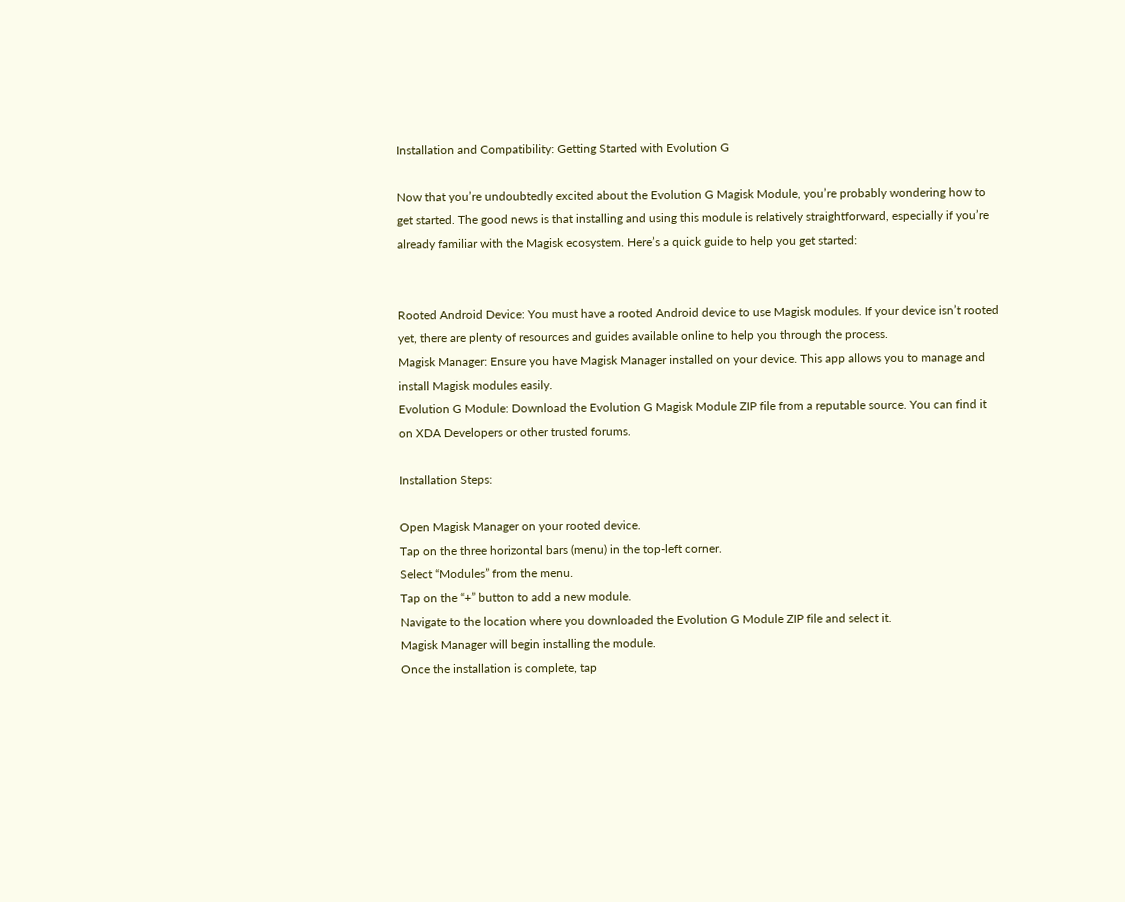Installation and Compatibility: Getting Started with Evolution G

Now that you’re undoubtedly excited about the Evolution G Magisk Module, you’re probably wondering how to get started. The good news is that installing and using this module is relatively straightforward, especially if you’re already familiar with the Magisk ecosystem. Here’s a quick guide to help you get started:


Rooted Android Device: You must have a rooted Android device to use Magisk modules. If your device isn’t rooted yet, there are plenty of resources and guides available online to help you through the process.
Magisk Manager: Ensure you have Magisk Manager installed on your device. This app allows you to manage and install Magisk modules easily.
Evolution G Module: Download the Evolution G Magisk Module ZIP file from a reputable source. You can find it on XDA Developers or other trusted forums.

Installation Steps:

Open Magisk Manager on your rooted device.
Tap on the three horizontal bars (menu) in the top-left corner.
Select “Modules” from the menu.
Tap on the “+” button to add a new module.
Navigate to the location where you downloaded the Evolution G Module ZIP file and select it.
Magisk Manager will begin installing the module.
Once the installation is complete, tap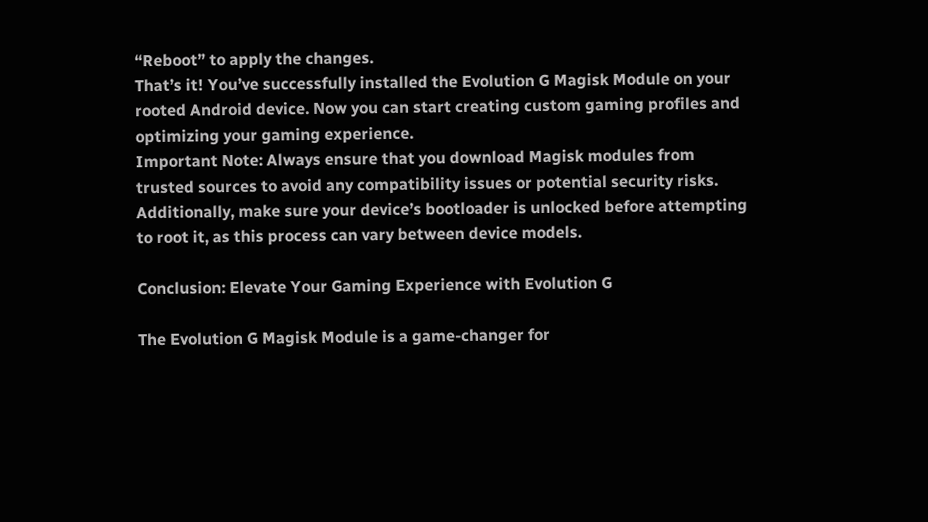“Reboot” to apply the changes.
That’s it! You’ve successfully installed the Evolution G Magisk Module on your rooted Android device. Now you can start creating custom gaming profiles and optimizing your gaming experience.
Important Note: Always ensure that you download Magisk modules from trusted sources to avoid any compatibility issues or potential security risks. Additionally, make sure your device’s bootloader is unlocked before attempting to root it, as this process can vary between device models.

Conclusion: Elevate Your Gaming Experience with Evolution G

The Evolution G Magisk Module is a game-changer for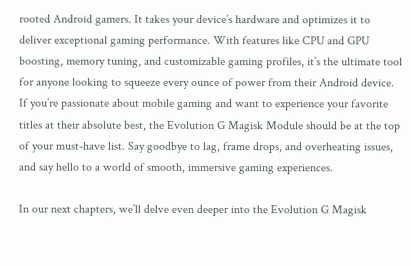rooted Android gamers. It takes your device’s hardware and optimizes it to deliver exceptional gaming performance. With features like CPU and GPU boosting, memory tuning, and customizable gaming profiles, it’s the ultimate tool for anyone looking to squeeze every ounce of power from their Android device.
If you’re passionate about mobile gaming and want to experience your favorite titles at their absolute best, the Evolution G Magisk Module should be at the top of your must-have list. Say goodbye to lag, frame drops, and overheating issues, and say hello to a world of smooth, immersive gaming experiences.

In our next chapters, we’ll delve even deeper into the Evolution G Magisk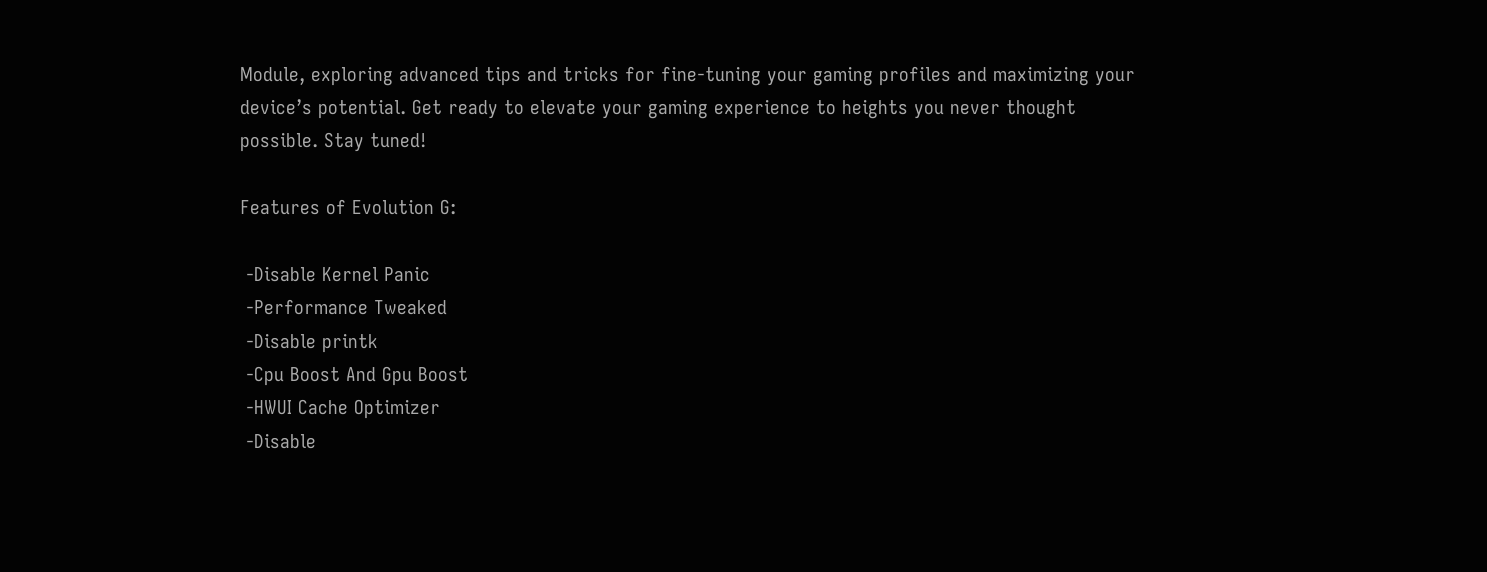Module, exploring advanced tips and tricks for fine-tuning your gaming profiles and maximizing your device’s potential. Get ready to elevate your gaming experience to heights you never thought possible. Stay tuned!

Features of Evolution G:

 -Disable Kernel Panic
 -Performance Tweaked
 -Disable printk
 -Cpu Boost And Gpu Boost
 -HWUI Cache Optimizer
 -Disable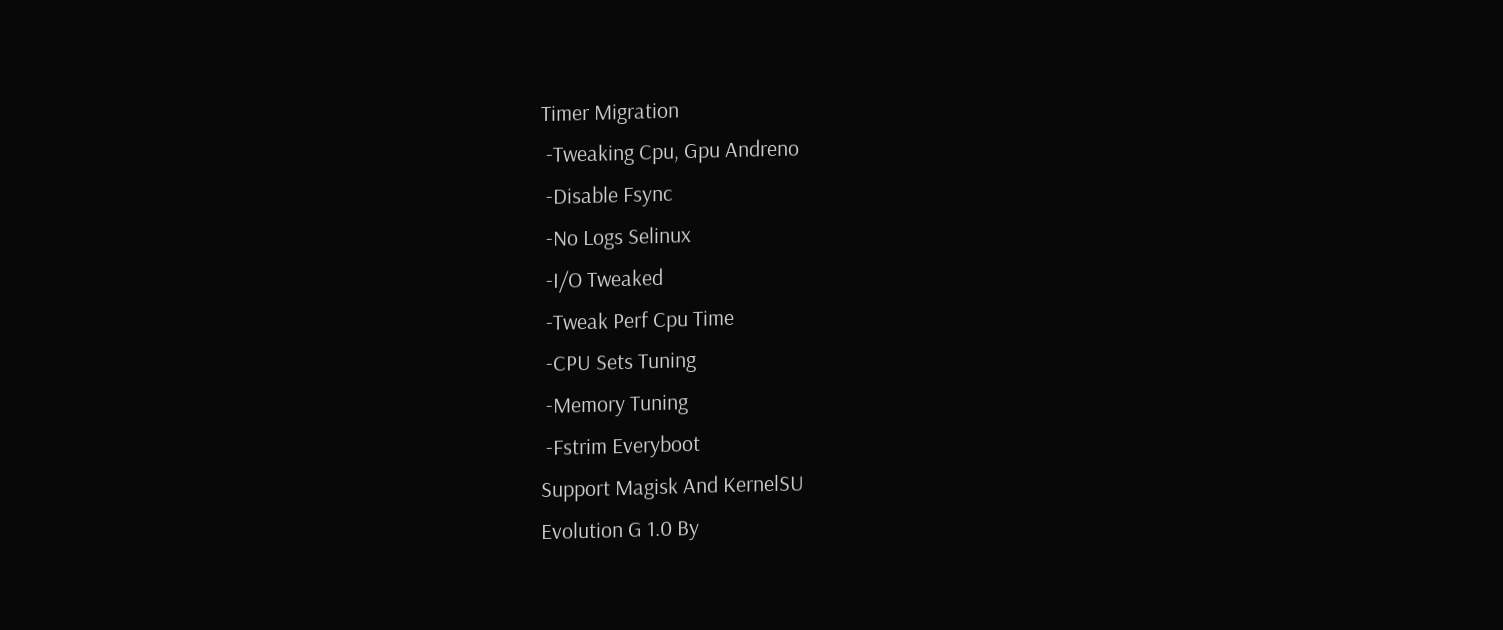Timer Migration
 -Tweaking Cpu, Gpu Andreno
 -Disable Fsync
 -No Logs Selinux
 -I/O Tweaked
 -Tweak Perf Cpu Time
 -CPU Sets Tuning
 -Memory Tuning
 -Fstrim Everyboot
Support Magisk And KernelSU
Evolution G 1.0 By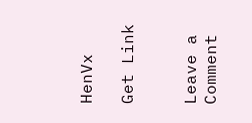HenVx

Get Link


Leave a Comment